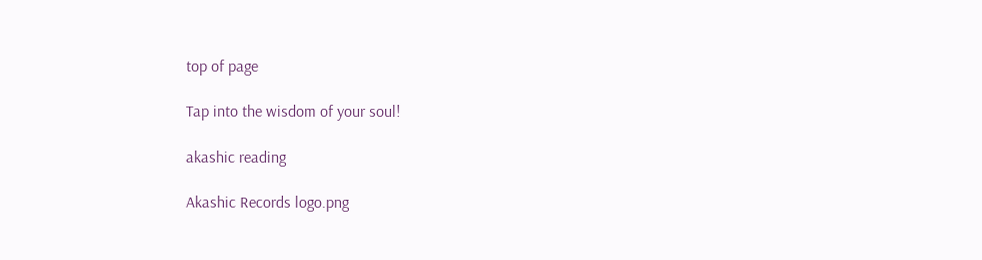top of page

Tap into the wisdom of your soul!

akashic reading

Akashic Records logo.png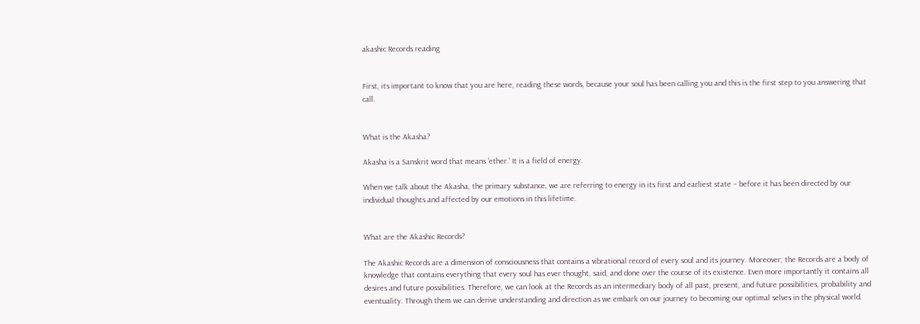akashic Records reading


First, its important to know that you are here, reading these words, because your soul has been calling you and this is the first step to you answering that call.


What is the Akasha?

Akasha is a Sanskrit word that means ‘ether.’ It is a field of energy.

When we talk about the Akasha, the primary substance, we are referring to energy in its first and earliest state – before it has been directed by our individual thoughts and affected by our emotions in this lifetime.


What are the Akashic Records?

The Akashic Records are a dimension of consciousness that contains a vibrational record of every soul and its journey. Moreover, the Records are a body of knowledge that contains everything that every soul has ever thought, said, and done over the course of its existence. Even more importantly it contains all desires and future possibilities. Therefore, we can look at the Records as an intermediary body of all past, present, and future possibilities, probability and eventuality. Through them we can derive understanding and direction as we embark on our journey to becoming our optimal selves in the physical world.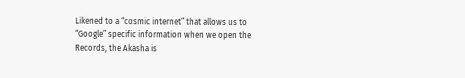Likened to a “cosmic internet” that allows us to “Google” specific information when we open the Records, the Akasha is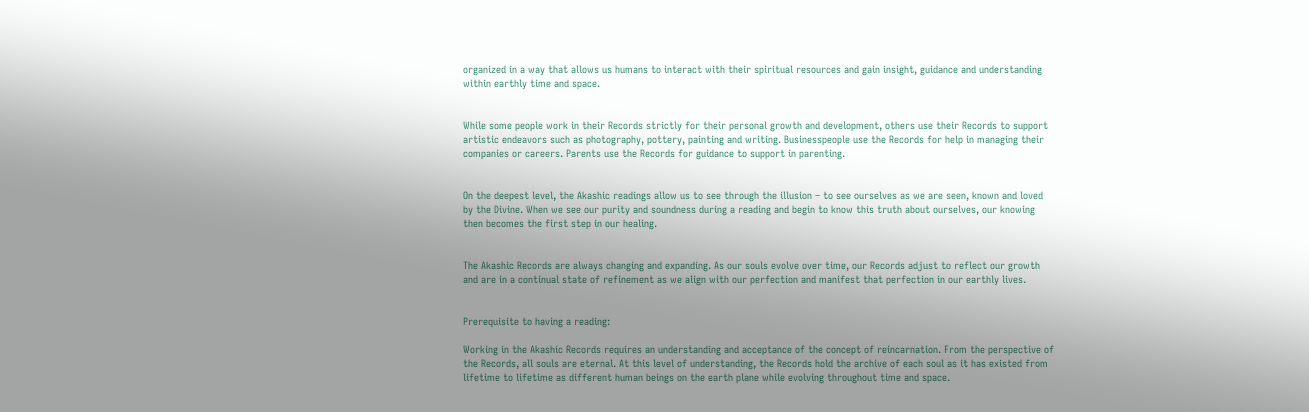organized in a way that allows us humans to interact with their spiritual resources and gain insight, guidance and understanding within earthly time and space.


While some people work in their Records strictly for their personal growth and development, others use their Records to support artistic endeavors such as photography, pottery, painting and writing. Businesspeople use the Records for help in managing their companies or careers. Parents use the Records for guidance to support in parenting.


On the deepest level, the Akashic readings allow us to see through the illusion – to see ourselves as we are seen, known and loved by the Divine. When we see our purity and soundness during a reading and begin to know this truth about ourselves, our knowing then becomes the first step in our healing.


The Akashic Records are always changing and expanding. As our souls evolve over time, our Records adjust to reflect our growth and are in a continual state of refinement as we align with our perfection and manifest that perfection in our earthly lives.


Prerequisite to having a reading:

Working in the Akashic Records requires an understanding and acceptance of the concept of reincarnation. From the perspective of the Records, all souls are eternal. At this level of understanding, the Records hold the archive of each soul as it has existed from lifetime to lifetime as different human beings on the earth plane while evolving throughout time and space.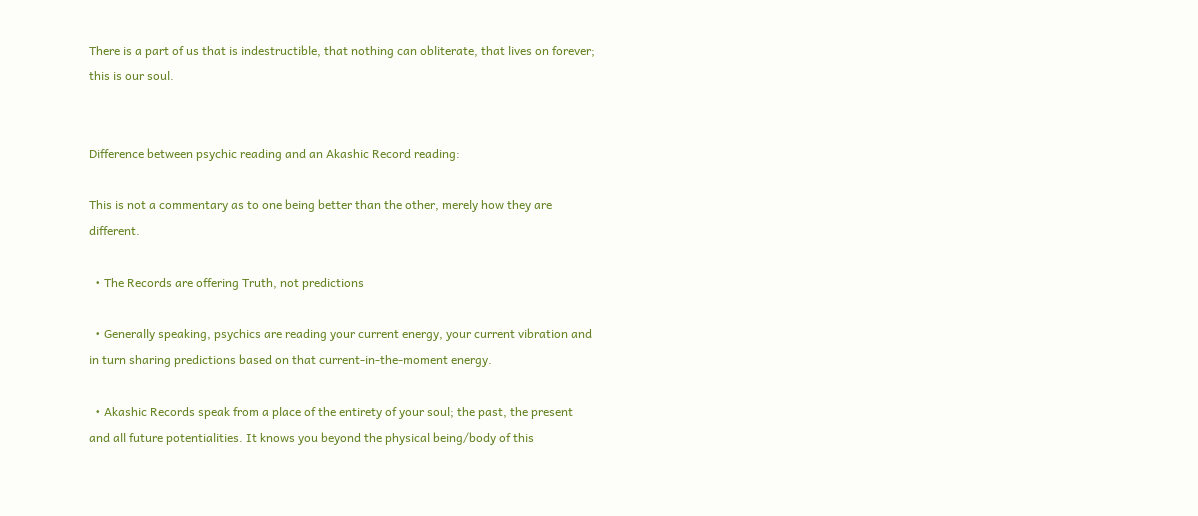There is a part of us that is indestructible, that nothing can obliterate, that lives on forever; this is our soul.


Difference between psychic reading and an Akashic Record reading:

This is not a commentary as to one being better than the other, merely how they are different.

  • The Records are offering Truth, not predictions

  • Generally speaking, psychics are reading your current energy, your current vibration and in turn sharing predictions based on that current-in-the-moment energy.

  • Akashic Records speak from a place of the entirety of your soul; the past, the present and all future potentialities. It knows you beyond the physical being/body of this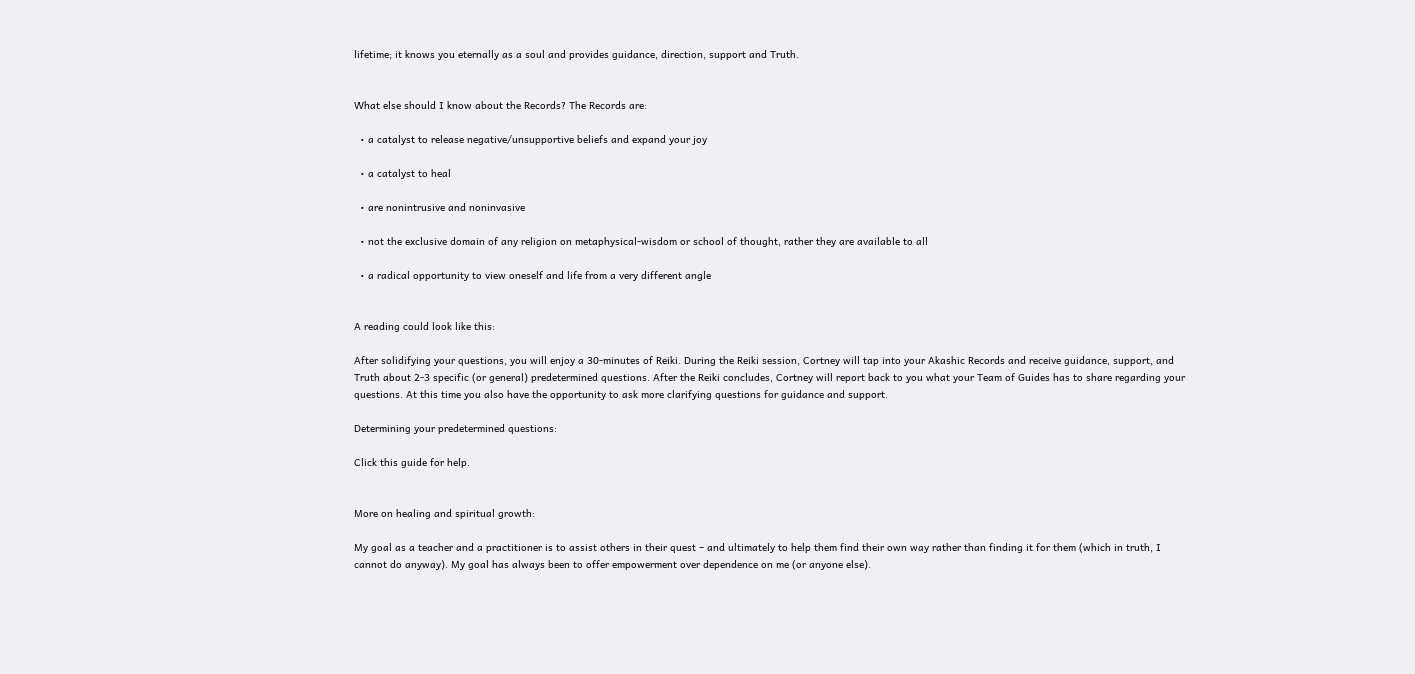lifetime; it knows you eternally as a soul and provides guidance, direction, support and Truth.


What else should I know about the Records? The Records are:

  • a catalyst to release negative/unsupportive beliefs and expand your joy

  • a catalyst to heal

  • are nonintrusive and noninvasive

  • not the exclusive domain of any religion on metaphysical-wisdom or school of thought, rather they are available to all

  • a radical opportunity to view oneself and life from a very different angle


A reading could look like this:

After solidifying your questions, you will enjoy a 30-minutes of Reiki. During the Reiki session, Cortney will tap into your Akashic Records and receive guidance, support, and Truth about 2-3 specific (or general) predetermined questions. After the Reiki concludes, Cortney will report back to you what your Team of Guides has to share regarding your questions. At this time you also have the opportunity to ask more clarifying questions for guidance and support.

Determining your predetermined questions:

Click this guide for help.


More on healing and spiritual growth:

My goal as a teacher and a practitioner is to assist others in their quest – and ultimately to help them find their own way rather than finding it for them (which in truth, I cannot do anyway). My goal has always been to offer empowerment over dependence on me (or anyone else).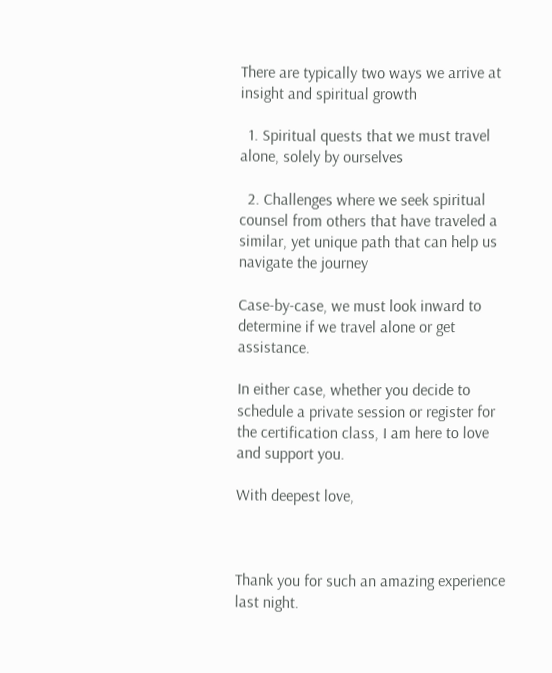There are typically two ways we arrive at insight and spiritual growth

  1. Spiritual quests that we must travel alone, solely by ourselves

  2. Challenges where we seek spiritual counsel from others that have traveled a similar, yet unique path that can help us navigate the journey

Case-by-case, we must look inward to determine if we travel alone or get assistance.

In either case, whether you decide to schedule a private session or register for the certification class, I am here to love and support you.

With deepest love,



Thank you for such an amazing experience last night.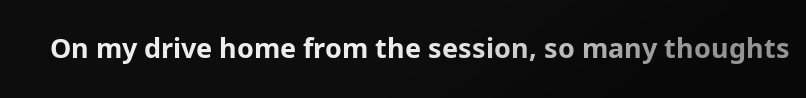On my drive home from the session, so many thoughts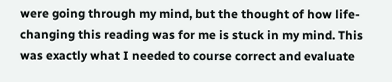were going through my mind, but the thought of how life-changing this reading was for me is stuck in my mind. This was exactly what I needed to course correct and evaluate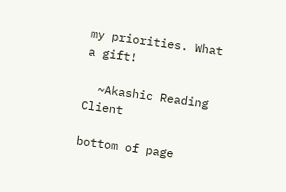my priorities. What a gift!

  ~Akashic Reading Client

bottom of page